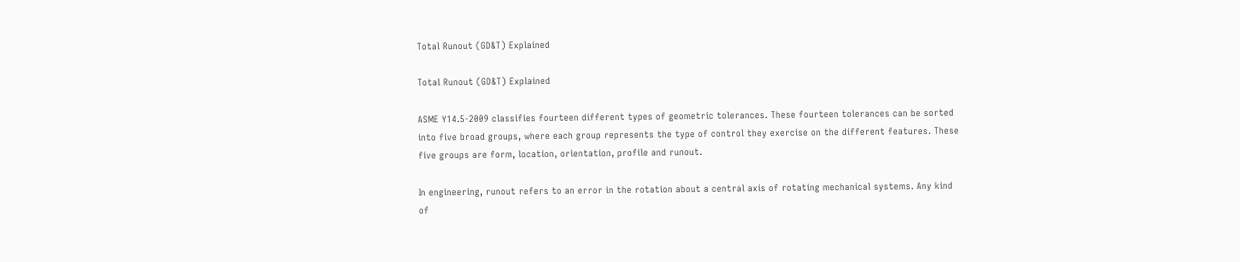Total Runout (GD&T) Explained

Total Runout (GD&T) Explained

ASME Y14.5-2009 classifies fourteen different types of geometric tolerances. These fourteen tolerances can be sorted into five broad groups, where each group represents the type of control they exercise on the different features. These five groups are form, location, orientation, profile and runout.

In engineering, runout refers to an error in the rotation about a central axis of rotating mechanical systems. Any kind of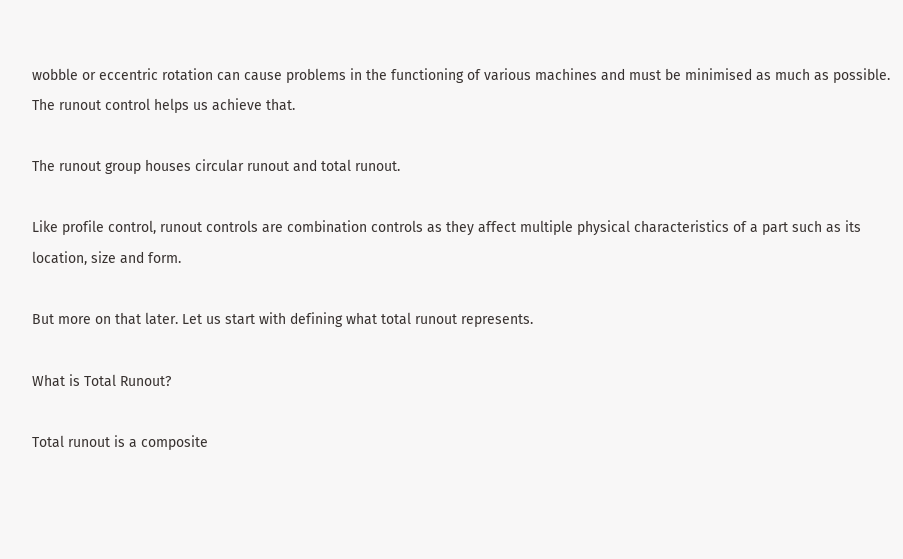wobble or eccentric rotation can cause problems in the functioning of various machines and must be minimised as much as possible. The runout control helps us achieve that.

The runout group houses circular runout and total runout.

Like profile control, runout controls are combination controls as they affect multiple physical characteristics of a part such as its location, size and form.

But more on that later. Let us start with defining what total runout represents.

What is Total Runout?

Total runout is a composite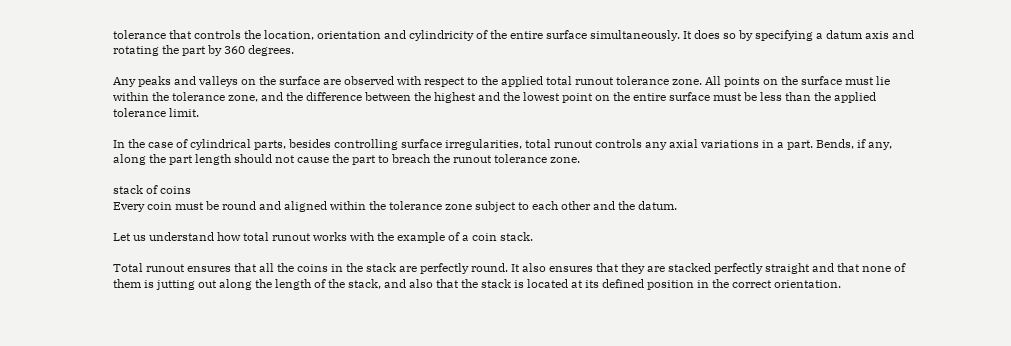tolerance that controls the location, orientation and cylindricity of the entire surface simultaneously. It does so by specifying a datum axis and rotating the part by 360 degrees.

Any peaks and valleys on the surface are observed with respect to the applied total runout tolerance zone. All points on the surface must lie within the tolerance zone, and the difference between the highest and the lowest point on the entire surface must be less than the applied tolerance limit.

In the case of cylindrical parts, besides controlling surface irregularities, total runout controls any axial variations in a part. Bends, if any, along the part length should not cause the part to breach the runout tolerance zone.

stack of coins
Every coin must be round and aligned within the tolerance zone subject to each other and the datum.

Let us understand how total runout works with the example of a coin stack.

Total runout ensures that all the coins in the stack are perfectly round. It also ensures that they are stacked perfectly straight and that none of them is jutting out along the length of the stack, and also that the stack is located at its defined position in the correct orientation.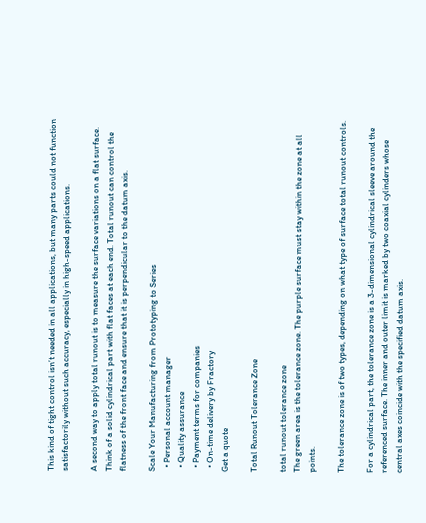This kind of tight control isn’t needed in all applications, but many parts could not function satisfactorily without such accuracy, especially in high-speed applications.

A second way to apply total runout is to measure the surface variations on a flat surface. Think of a solid cylindrical part with flat faces at each end. Total runout can control the flatness of the front face and ensure that it is perpendicular to the datum axis.

Scale Your Manufacturing from Prototyping to Series
  • Personal account manager
  • Quality assurance
  • Payment terms for companies
  • On-time delivery by Fractory
Get a quote

Total Runout Tolerance Zone

total runout tolerance zone
The green area is the tolerance zone. The purple surface must stay within the zone at all points.

The tolerance zone is of two types, depending on what type of surface total runout controls.

For a cylindrical part, the tolerance zone is a 3-dimensional cylindrical sleeve around the referenced surface. The inner and outer limit is marked by two coaxial cylinders whose central axes coincide with the specified datum axis.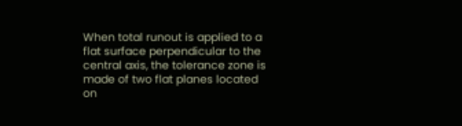When total runout is applied to a flat surface perpendicular to the central axis, the tolerance zone is made of two flat planes located on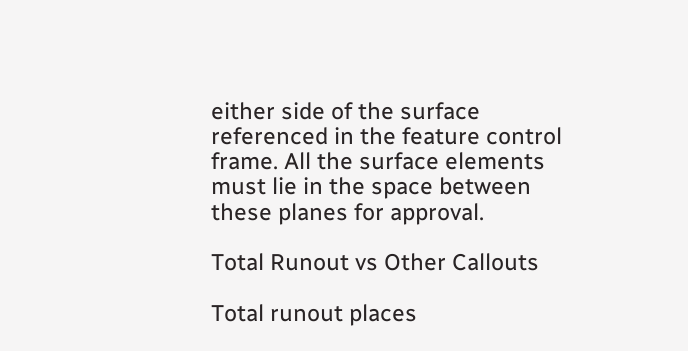either side of the surface referenced in the feature control frame. All the surface elements must lie in the space between these planes for approval.

Total Runout vs Other Callouts

Total runout places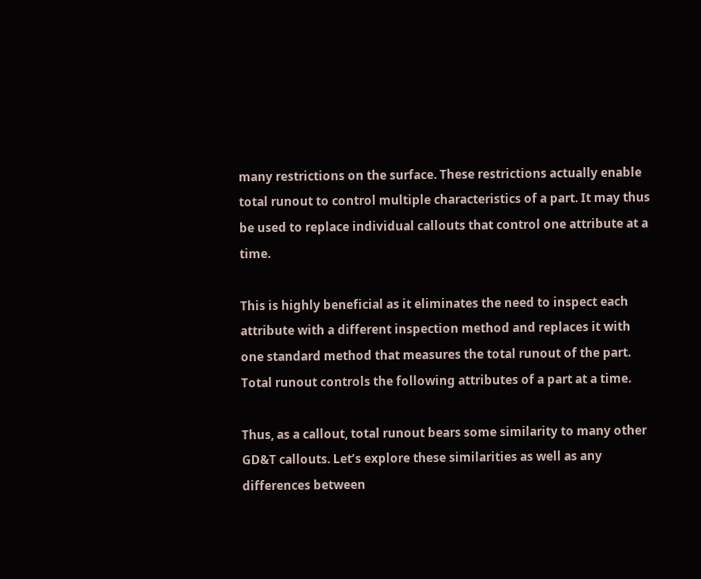many restrictions on the surface. These restrictions actually enable total runout to control multiple characteristics of a part. It may thus be used to replace individual callouts that control one attribute at a time.

This is highly beneficial as it eliminates the need to inspect each attribute with a different inspection method and replaces it with one standard method that measures the total runout of the part. Total runout controls the following attributes of a part at a time.

Thus, as a callout, total runout bears some similarity to many other GD&T callouts. Let’s explore these similarities as well as any differences between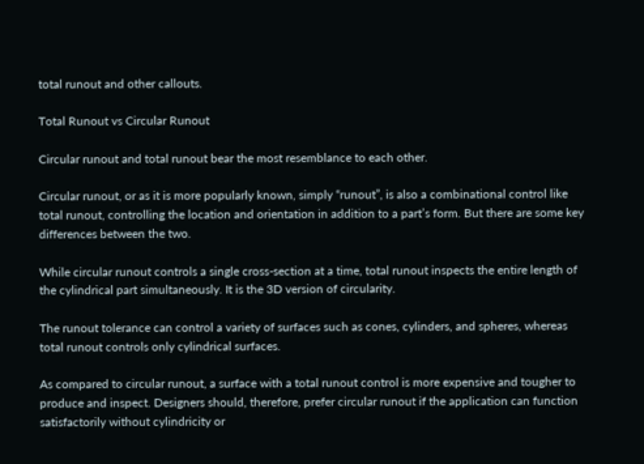total runout and other callouts.

Total Runout vs Circular Runout

Circular runout and total runout bear the most resemblance to each other.

Circular runout, or as it is more popularly known, simply “runout”, is also a combinational control like total runout, controlling the location and orientation in addition to a part’s form. But there are some key differences between the two.

While circular runout controls a single cross-section at a time, total runout inspects the entire length of the cylindrical part simultaneously. It is the 3D version of circularity.

The runout tolerance can control a variety of surfaces such as cones, cylinders, and spheres, whereas total runout controls only cylindrical surfaces.

As compared to circular runout, a surface with a total runout control is more expensive and tougher to produce and inspect. Designers should, therefore, prefer circular runout if the application can function satisfactorily without cylindricity or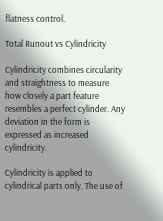flatness control.

Total Runout vs Cylindricity

Cylindricity combines circularity and straightness to measure how closely a part feature resembles a perfect cylinder. Any deviation in the form is expressed as increased cylindricity.

Cylindricity is applied to cylindrical parts only. The use of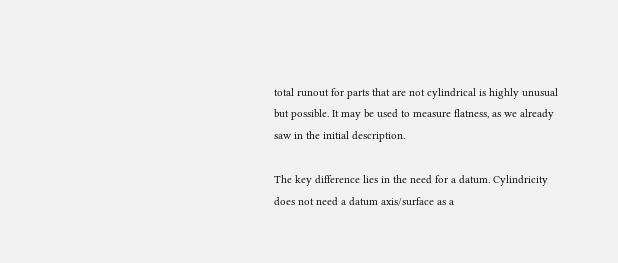total runout for parts that are not cylindrical is highly unusual but possible. It may be used to measure flatness, as we already saw in the initial description.

The key difference lies in the need for a datum. Cylindricity does not need a datum axis/surface as a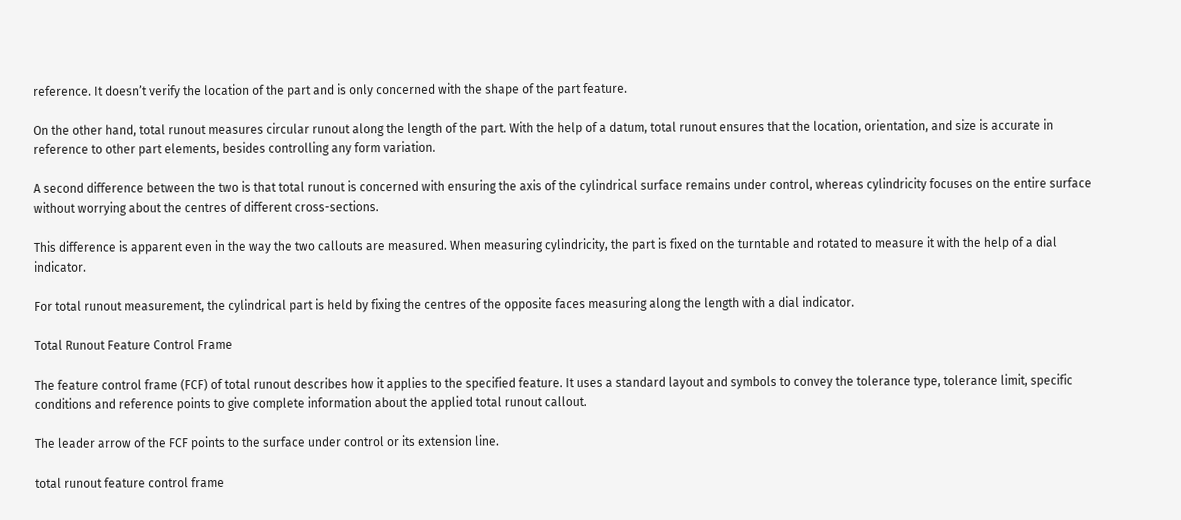reference. It doesn’t verify the location of the part and is only concerned with the shape of the part feature.

On the other hand, total runout measures circular runout along the length of the part. With the help of a datum, total runout ensures that the location, orientation, and size is accurate in reference to other part elements, besides controlling any form variation.

A second difference between the two is that total runout is concerned with ensuring the axis of the cylindrical surface remains under control, whereas cylindricity focuses on the entire surface without worrying about the centres of different cross-sections.

This difference is apparent even in the way the two callouts are measured. When measuring cylindricity, the part is fixed on the turntable and rotated to measure it with the help of a dial indicator.

For total runout measurement, the cylindrical part is held by fixing the centres of the opposite faces measuring along the length with a dial indicator.

Total Runout Feature Control Frame

The feature control frame (FCF) of total runout describes how it applies to the specified feature. It uses a standard layout and symbols to convey the tolerance type, tolerance limit, specific conditions and reference points to give complete information about the applied total runout callout.

The leader arrow of the FCF points to the surface under control or its extension line.

total runout feature control frame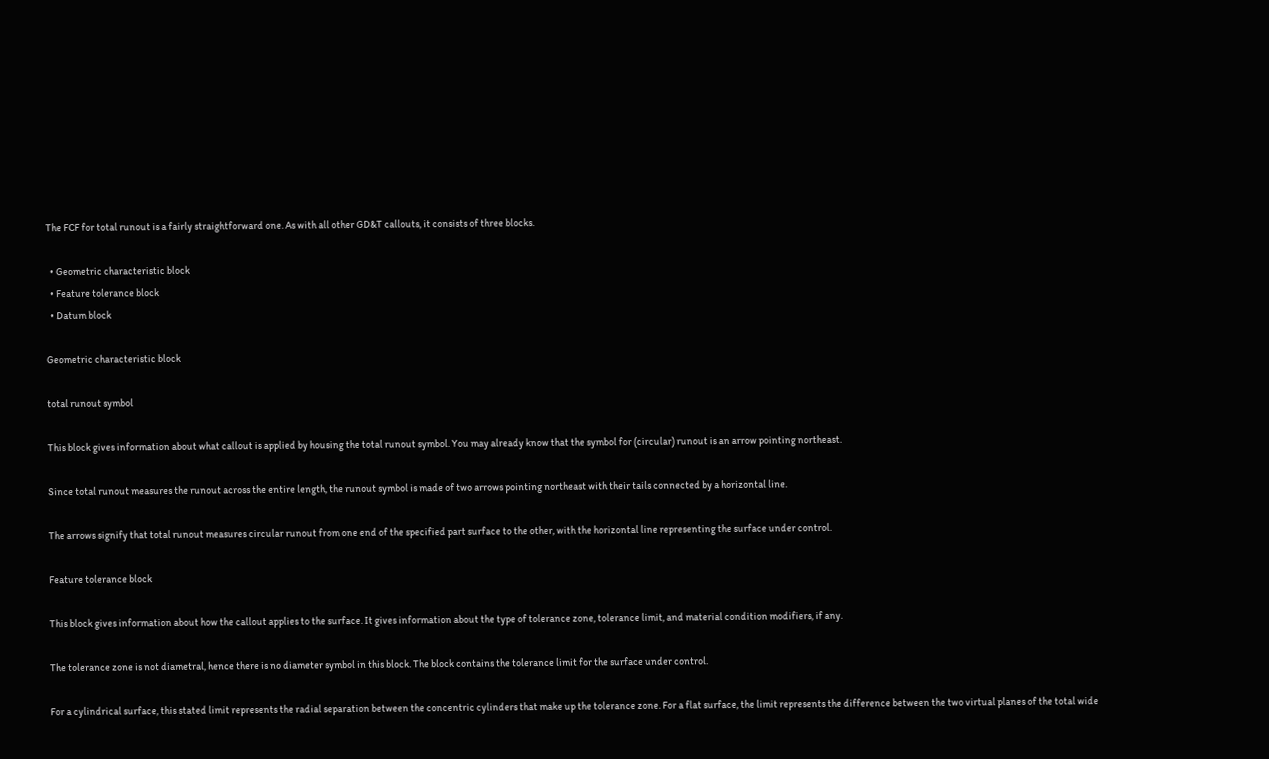The FCF for total runout is a fairly straightforward one. As with all other GD&T callouts, it consists of three blocks.

  • Geometric characteristic block
  • Feature tolerance block
  • Datum block

Geometric characteristic block

total runout symbol

This block gives information about what callout is applied by housing the total runout symbol. You may already know that the symbol for (circular) runout is an arrow pointing northeast.

Since total runout measures the runout across the entire length, the runout symbol is made of two arrows pointing northeast with their tails connected by a horizontal line.

The arrows signify that total runout measures circular runout from one end of the specified part surface to the other, with the horizontal line representing the surface under control.

Feature tolerance block

This block gives information about how the callout applies to the surface. It gives information about the type of tolerance zone, tolerance limit, and material condition modifiers, if any.

The tolerance zone is not diametral, hence there is no diameter symbol in this block. The block contains the tolerance limit for the surface under control.

For a cylindrical surface, this stated limit represents the radial separation between the concentric cylinders that make up the tolerance zone. For a flat surface, the limit represents the difference between the two virtual planes of the total wide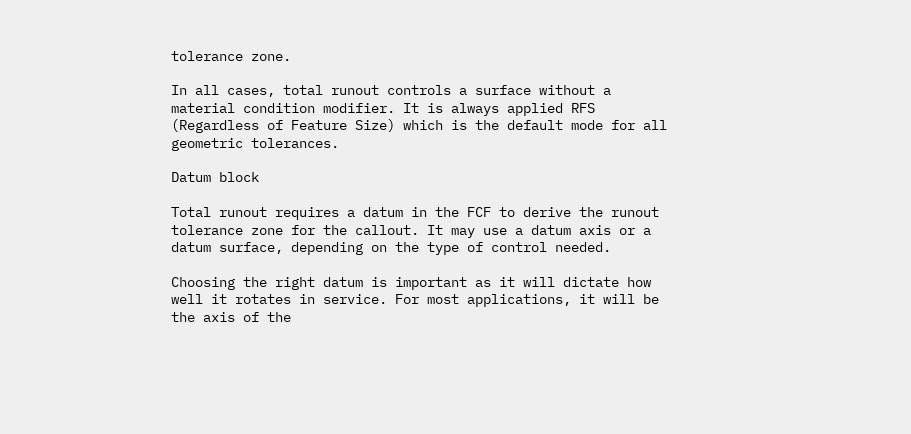tolerance zone.

In all cases, total runout controls a surface without a material condition modifier. It is always applied RFS (Regardless of Feature Size) which is the default mode for all geometric tolerances.

Datum block

Total runout requires a datum in the FCF to derive the runout tolerance zone for the callout. It may use a datum axis or a datum surface, depending on the type of control needed.

Choosing the right datum is important as it will dictate how well it rotates in service. For most applications, it will be the axis of the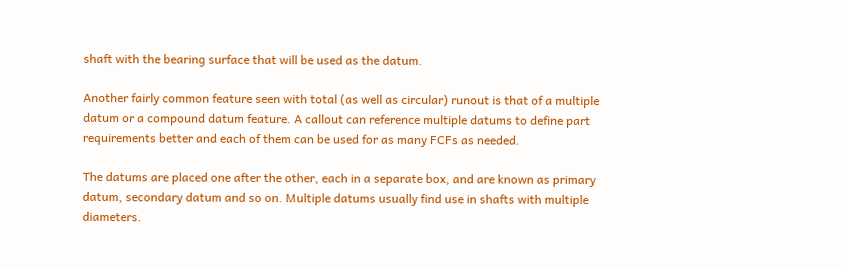shaft with the bearing surface that will be used as the datum.

Another fairly common feature seen with total (as well as circular) runout is that of a multiple datum or a compound datum feature. A callout can reference multiple datums to define part requirements better and each of them can be used for as many FCFs as needed.

The datums are placed one after the other, each in a separate box, and are known as primary datum, secondary datum and so on. Multiple datums usually find use in shafts with multiple diameters.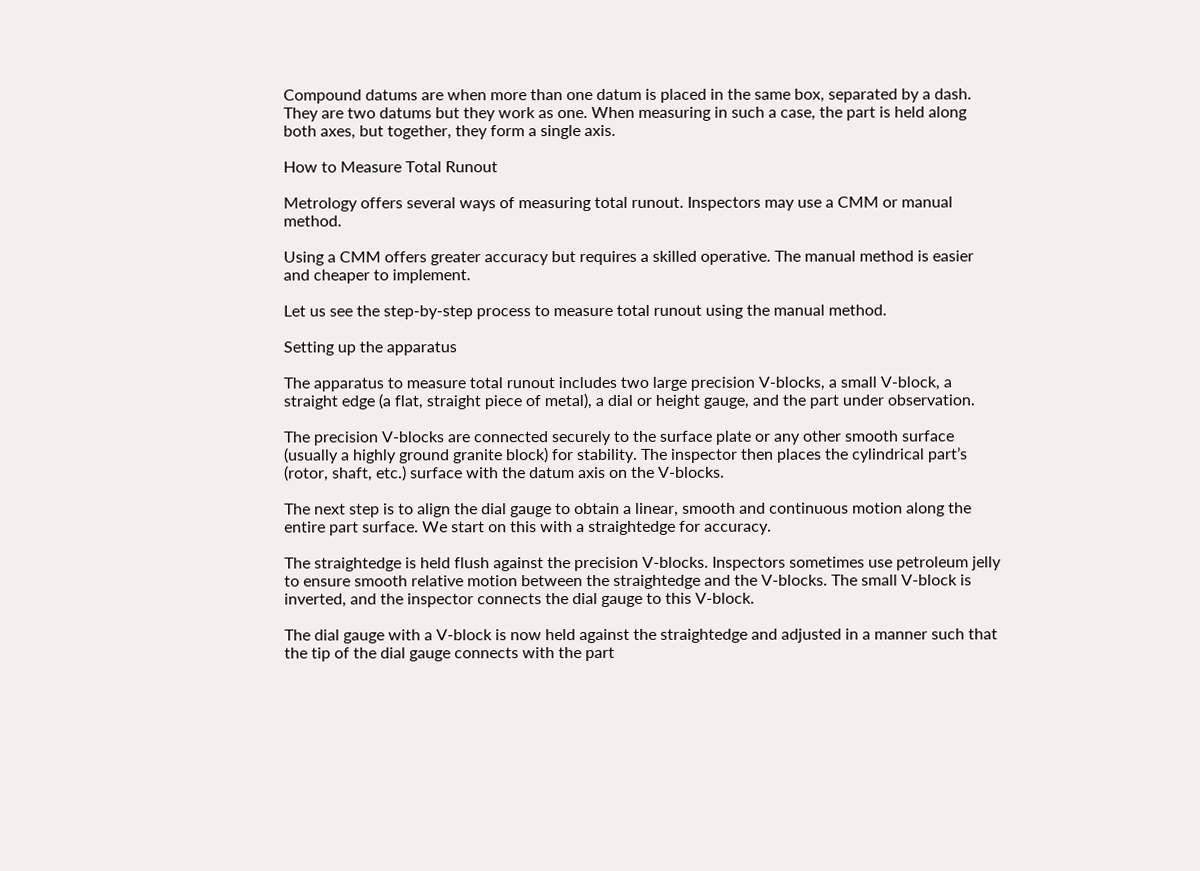Compound datums are when more than one datum is placed in the same box, separated by a dash. They are two datums but they work as one. When measuring in such a case, the part is held along both axes, but together, they form a single axis.

How to Measure Total Runout

Metrology offers several ways of measuring total runout. Inspectors may use a CMM or manual method.

Using a CMM offers greater accuracy but requires a skilled operative. The manual method is easier and cheaper to implement.

Let us see the step-by-step process to measure total runout using the manual method.

Setting up the apparatus

The apparatus to measure total runout includes two large precision V-blocks, a small V-block, a straight edge (a flat, straight piece of metal), a dial or height gauge, and the part under observation.

The precision V-blocks are connected securely to the surface plate or any other smooth surface (usually a highly ground granite block) for stability. The inspector then places the cylindrical part’s (rotor, shaft, etc.) surface with the datum axis on the V-blocks.

The next step is to align the dial gauge to obtain a linear, smooth and continuous motion along the entire part surface. We start on this with a straightedge for accuracy.

The straightedge is held flush against the precision V-blocks. Inspectors sometimes use petroleum jelly to ensure smooth relative motion between the straightedge and the V-blocks. The small V-block is inverted, and the inspector connects the dial gauge to this V-block.

The dial gauge with a V-block is now held against the straightedge and adjusted in a manner such that the tip of the dial gauge connects with the part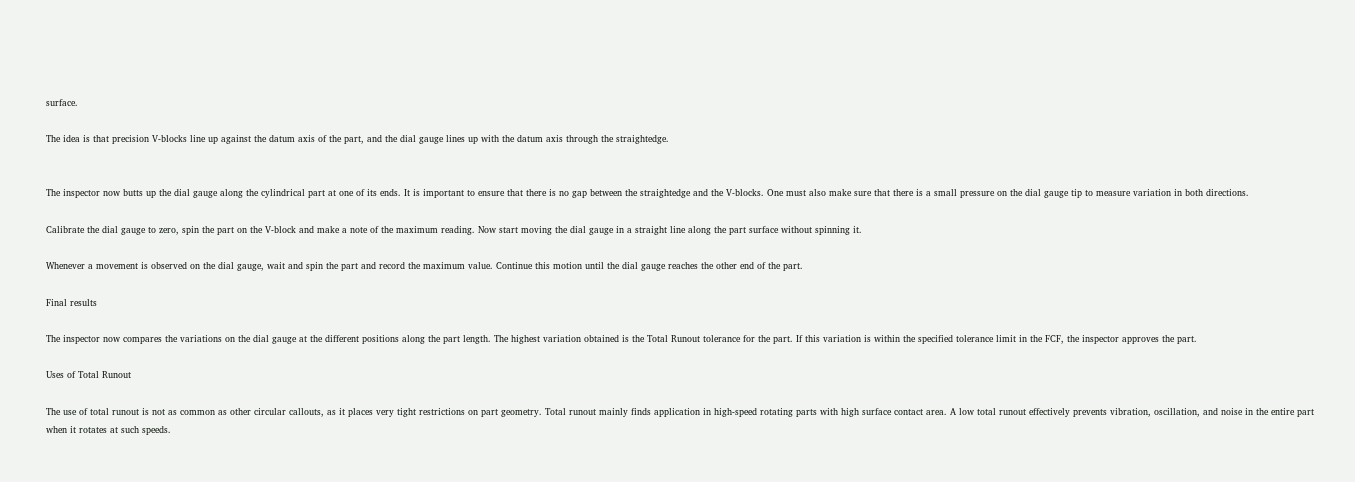surface.

The idea is that precision V-blocks line up against the datum axis of the part, and the dial gauge lines up with the datum axis through the straightedge.


The inspector now butts up the dial gauge along the cylindrical part at one of its ends. It is important to ensure that there is no gap between the straightedge and the V-blocks. One must also make sure that there is a small pressure on the dial gauge tip to measure variation in both directions.

Calibrate the dial gauge to zero, spin the part on the V-block and make a note of the maximum reading. Now start moving the dial gauge in a straight line along the part surface without spinning it.

Whenever a movement is observed on the dial gauge, wait and spin the part and record the maximum value. Continue this motion until the dial gauge reaches the other end of the part.

Final results

The inspector now compares the variations on the dial gauge at the different positions along the part length. The highest variation obtained is the Total Runout tolerance for the part. If this variation is within the specified tolerance limit in the FCF, the inspector approves the part.

Uses of Total Runout

The use of total runout is not as common as other circular callouts, as it places very tight restrictions on part geometry. Total runout mainly finds application in high-speed rotating parts with high surface contact area. A low total runout effectively prevents vibration, oscillation, and noise in the entire part when it rotates at such speeds.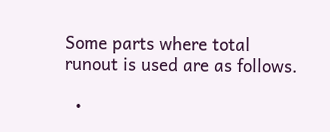Some parts where total runout is used are as follows.

  •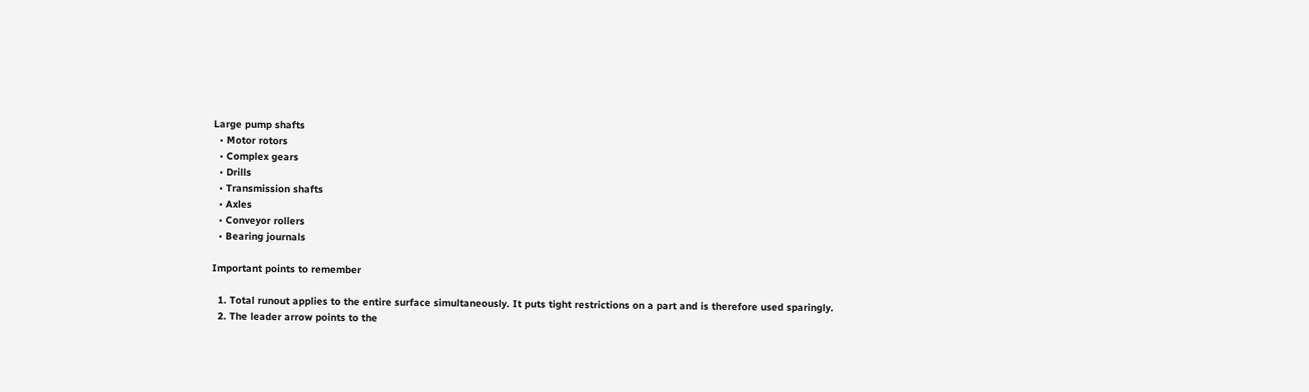Large pump shafts
  • Motor rotors
  • Complex gears
  • Drills
  • Transmission shafts
  • Axles
  • Conveyor rollers
  • Bearing journals

Important points to remember

  1. Total runout applies to the entire surface simultaneously. It puts tight restrictions on a part and is therefore used sparingly.
  2. The leader arrow points to the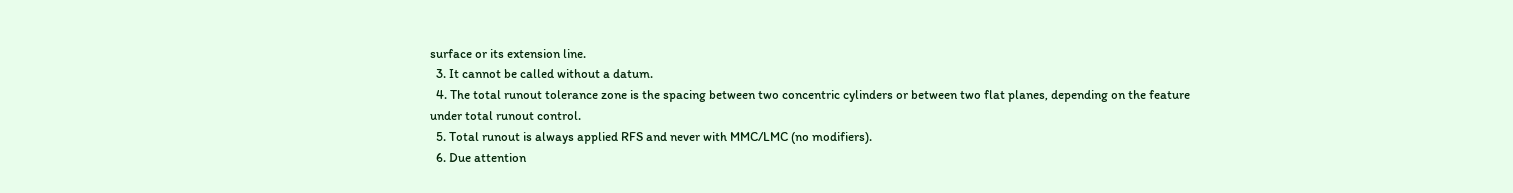surface or its extension line.
  3. It cannot be called without a datum.
  4. The total runout tolerance zone is the spacing between two concentric cylinders or between two flat planes, depending on the feature under total runout control.
  5. Total runout is always applied RFS and never with MMC/LMC (no modifiers).
  6. Due attention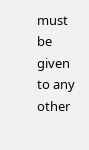must be given to any other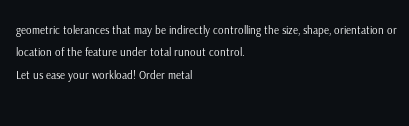geometric tolerances that may be indirectly controlling the size, shape, orientation or location of the feature under total runout control.
Let us ease your workload! Order metal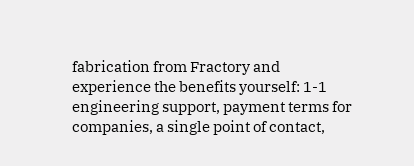fabrication from Fractory and experience the benefits yourself: 1-1 engineering support, payment terms for companies, a single point of contact,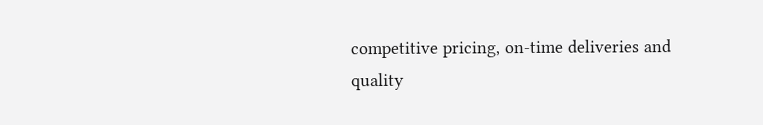competitive pricing, on-time deliveries and quality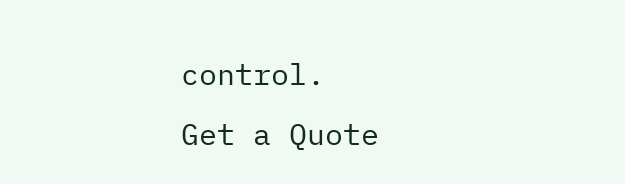control.
Get a Quote